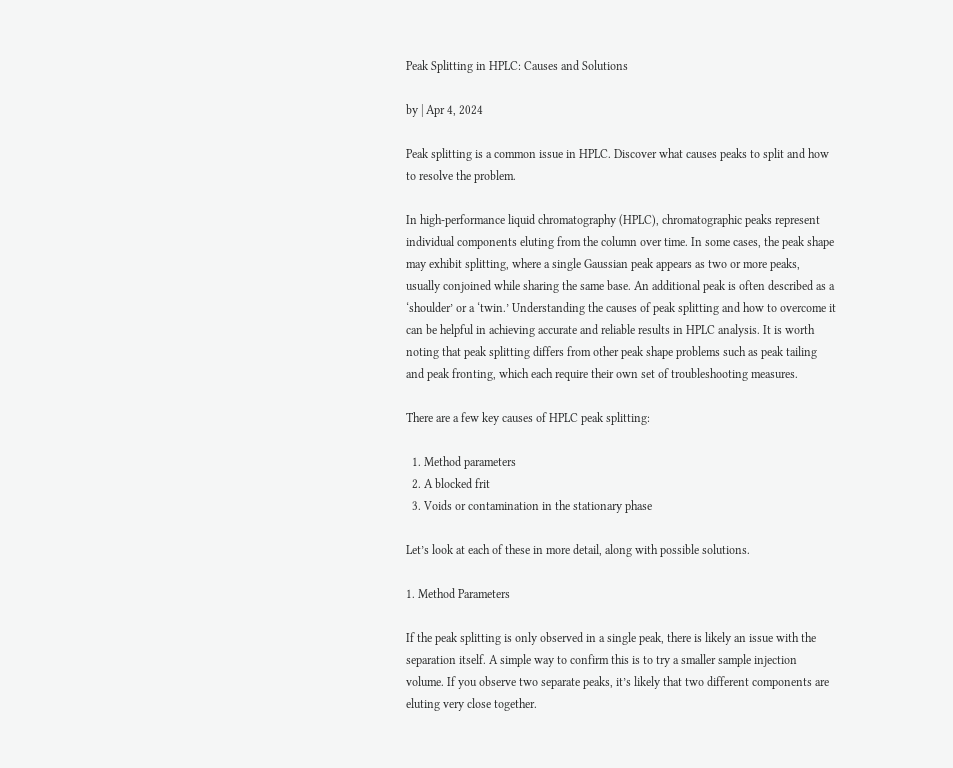Peak Splitting in HPLC: Causes and Solutions

by | Apr 4, 2024

Peak splitting is a common issue in HPLC. Discover what causes peaks to split and how to resolve the problem.

In high-performance liquid chromatography (HPLC), chromatographic peaks represent individual components eluting from the column over time. In some cases, the peak shape may exhibit splitting, where a single Gaussian peak appears as two or more peaks, usually conjoined while sharing the same base. An additional peak is often described as a ‘shoulder’ or a ‘twin.’ Understanding the causes of peak splitting and how to overcome it can be helpful in achieving accurate and reliable results in HPLC analysis. It is worth noting that peak splitting differs from other peak shape problems such as peak tailing and peak fronting, which each require their own set of troubleshooting measures.

There are a few key causes of HPLC peak splitting:

  1. Method parameters
  2. A blocked frit
  3. Voids or contamination in the stationary phase

Let’s look at each of these in more detail, along with possible solutions.

1. Method Parameters

If the peak splitting is only observed in a single peak, there is likely an issue with the separation itself. A simple way to confirm this is to try a smaller sample injection volume. If you observe two separate peaks, it’s likely that two different components are eluting very close together.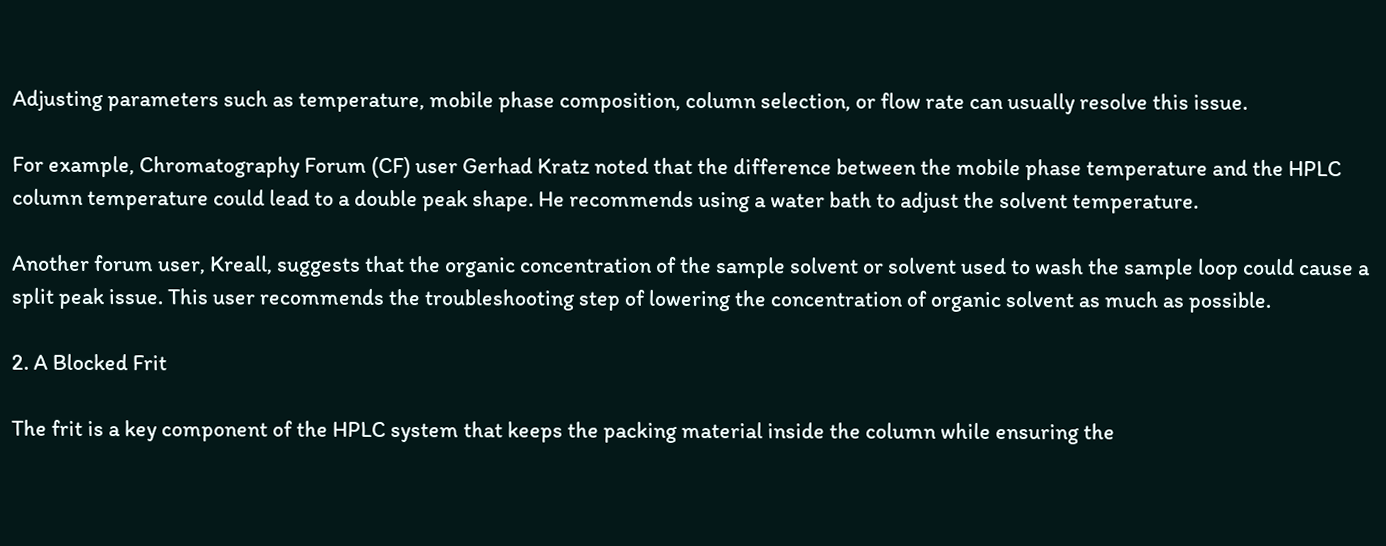Adjusting parameters such as temperature, mobile phase composition, column selection, or flow rate can usually resolve this issue.

For example, Chromatography Forum (CF) user Gerhad Kratz noted that the difference between the mobile phase temperature and the HPLC column temperature could lead to a double peak shape. He recommends using a water bath to adjust the solvent temperature.

Another forum user, Kreall, suggests that the organic concentration of the sample solvent or solvent used to wash the sample loop could cause a split peak issue. This user recommends the troubleshooting step of lowering the concentration of organic solvent as much as possible.

2. A Blocked Frit

The frit is a key component of the HPLC system that keeps the packing material inside the column while ensuring the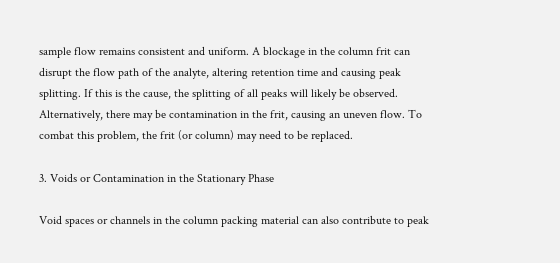sample flow remains consistent and uniform. A blockage in the column frit can disrupt the flow path of the analyte, altering retention time and causing peak splitting. If this is the cause, the splitting of all peaks will likely be observed. Alternatively, there may be contamination in the frit, causing an uneven flow. To combat this problem, the frit (or column) may need to be replaced.

3. Voids or Contamination in the Stationary Phase

Void spaces or channels in the column packing material can also contribute to peak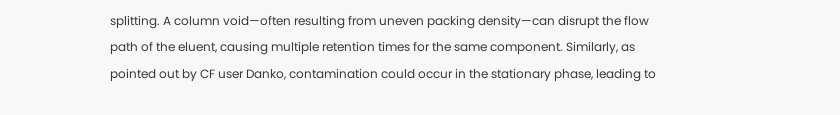splitting. A column void—often resulting from uneven packing density—can disrupt the flow path of the eluent, causing multiple retention times for the same component. Similarly, as pointed out by CF user Danko, contamination could occur in the stationary phase, leading to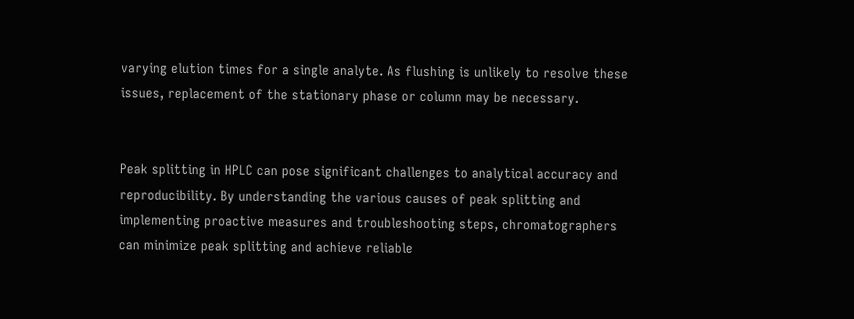varying elution times for a single analyte. As flushing is unlikely to resolve these issues, replacement of the stationary phase or column may be necessary.


Peak splitting in HPLC can pose significant challenges to analytical accuracy and reproducibility. By understanding the various causes of peak splitting and implementing proactive measures and troubleshooting steps, chromatographers can minimize peak splitting and achieve reliable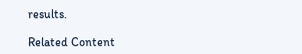results.

Related Content